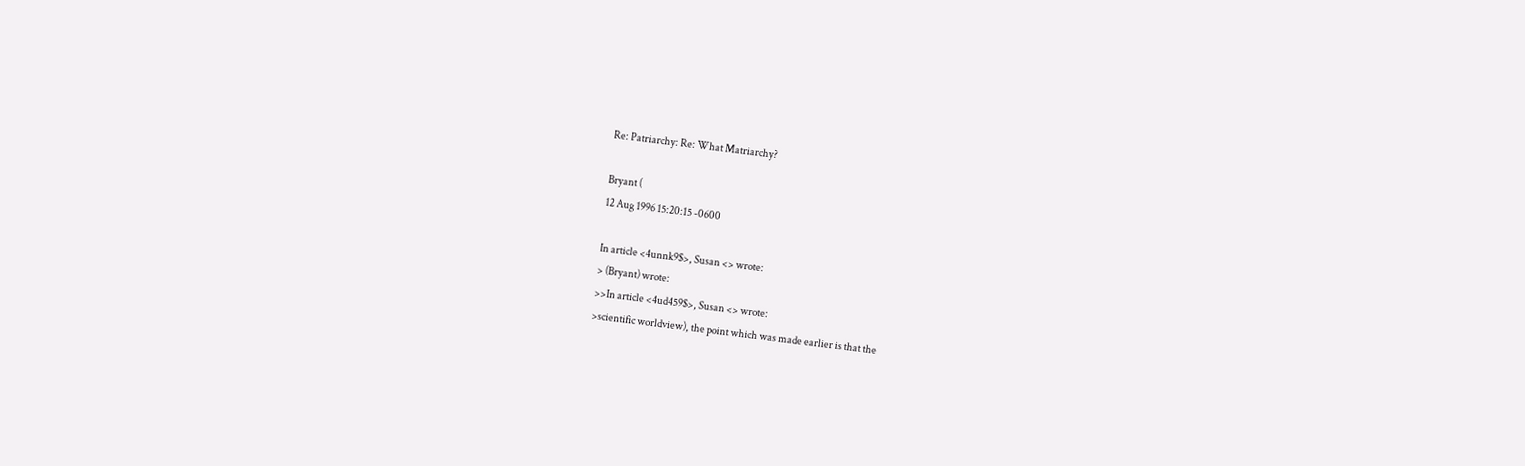Re: Patriarchy: Re: What Matriarchy?

Bryant (
12 Aug 1996 15:20:15 -0600

In article <4unnk9$>, Susan <> wrote:
> (Bryant) wrote:
>>In article <4ud459$>, Susan <> wrote:
>scientific worldview), the point which was made earlier is that the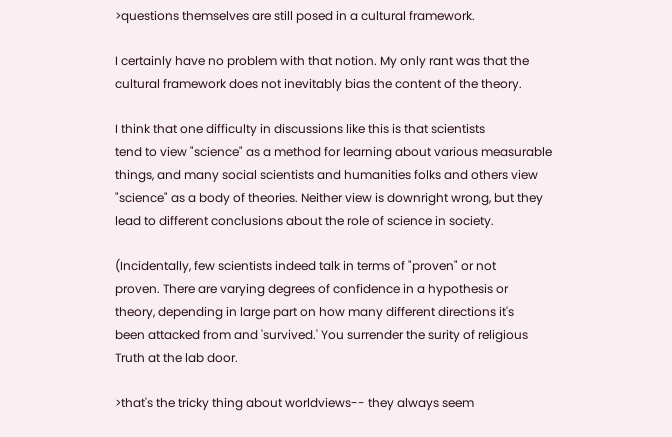>questions themselves are still posed in a cultural framework.

I certainly have no problem with that notion. My only rant was that the
cultural framework does not inevitably bias the content of the theory.

I think that one difficulty in discussions like this is that scientists
tend to view "science" as a method for learning about various measurable
things, and many social scientists and humanities folks and others view
"science" as a body of theories. Neither view is downright wrong, but they
lead to different conclusions about the role of science in society.

(Incidentally, few scientists indeed talk in terms of "proven" or not
proven. There are varying degrees of confidence in a hypothesis or
theory, depending in large part on how many different directions it's
been attacked from and 'survived.' You surrender the surity of religious
Truth at the lab door.

>that's the tricky thing about worldviews-- they always seem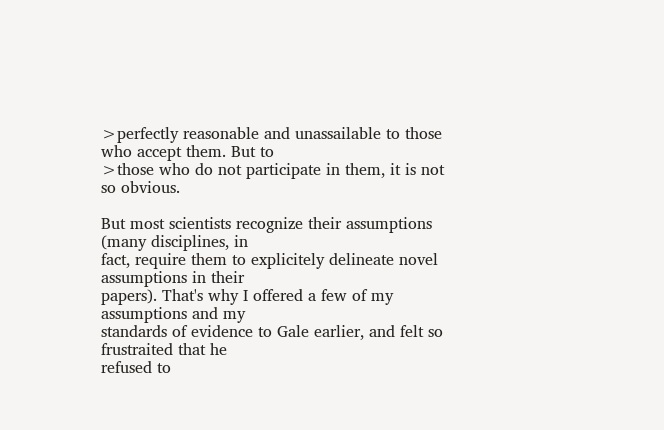>perfectly reasonable and unassailable to those who accept them. But to
>those who do not participate in them, it is not so obvious.

But most scientists recognize their assumptions (many disciplines, in
fact, require them to explicitely delineate novel assumptions in their
papers). That's why I offered a few of my assumptions and my
standards of evidence to Gale earlier, and felt so frustraited that he
refused to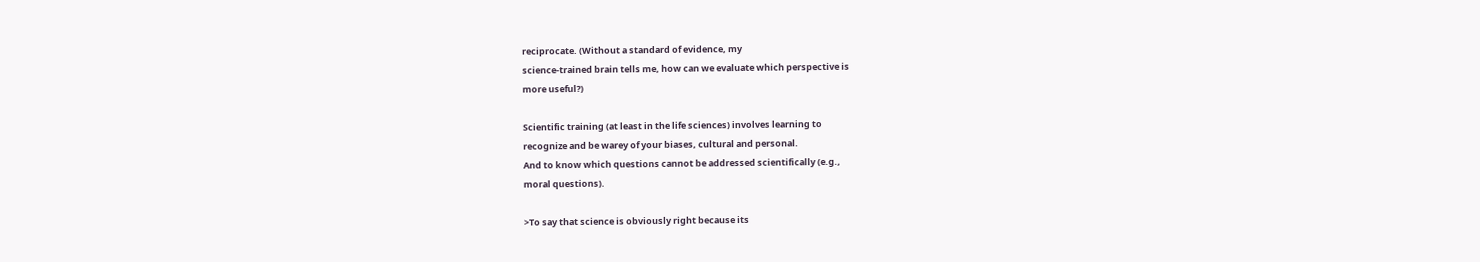reciprocate. (Without a standard of evidence, my
science-trained brain tells me, how can we evaluate which perspective is
more useful?)

Scientific training (at least in the life sciences) involves learning to
recognize and be warey of your biases, cultural and personal.
And to know which questions cannot be addressed scientifically (e.g.,
moral questions).

>To say that science is obviously right because its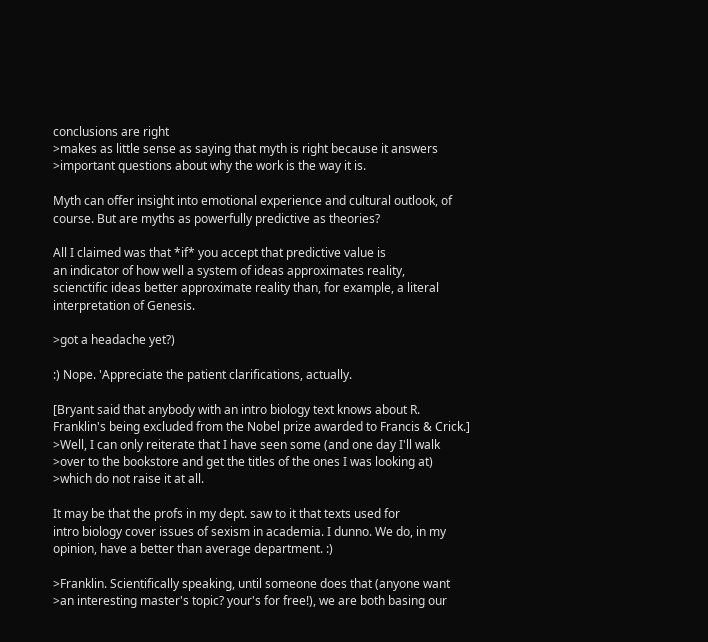conclusions are right
>makes as little sense as saying that myth is right because it answers
>important questions about why the work is the way it is.

Myth can offer insight into emotional experience and cultural outlook, of
course. But are myths as powerfully predictive as theories?

All I claimed was that *if* you accept that predictive value is
an indicator of how well a system of ideas approximates reality,
scienctific ideas better approximate reality than, for example, a literal
interpretation of Genesis.

>got a headache yet?)

:) Nope. 'Appreciate the patient clarifications, actually.

[Bryant said that anybody with an intro biology text knows about R.
Franklin's being excluded from the Nobel prize awarded to Francis & Crick.]
>Well, I can only reiterate that I have seen some (and one day I'll walk
>over to the bookstore and get the titles of the ones I was looking at)
>which do not raise it at all.

It may be that the profs in my dept. saw to it that texts used for
intro biology cover issues of sexism in academia. I dunno. We do, in my
opinion, have a better than average department. :)

>Franklin. Scientifically speaking, until someone does that (anyone want
>an interesting master's topic? your's for free!), we are both basing our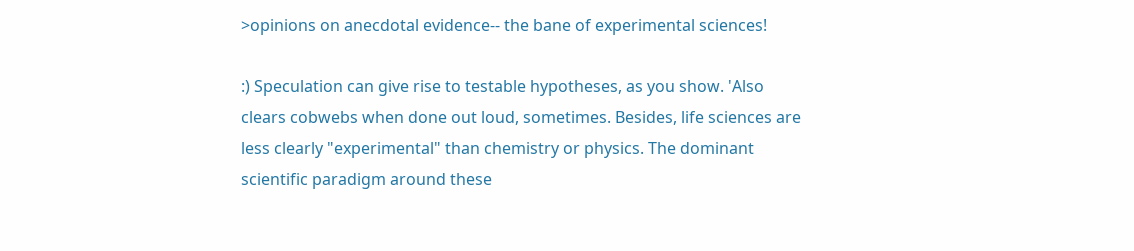>opinions on anecdotal evidence-- the bane of experimental sciences!

:) Speculation can give rise to testable hypotheses, as you show. 'Also
clears cobwebs when done out loud, sometimes. Besides, life sciences are
less clearly "experimental" than chemistry or physics. The dominant
scientific paradigm around these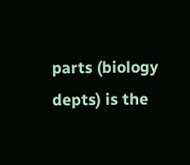parts (biology depts) is the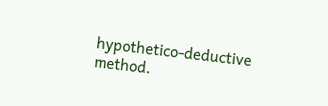hypothetico-deductive method.